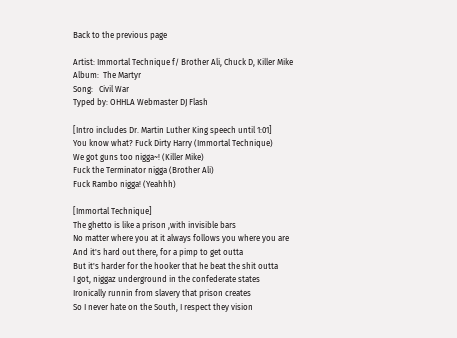Back to the previous page

Artist: Immortal Technique f/ Brother Ali, Chuck D, Killer Mike
Album:  The Martyr
Song:   Civil War
Typed by: OHHLA Webmaster DJ Flash

[Intro includes Dr. Martin Luther King speech until 1:01]
You know what? Fuck Dirty Harry (Immortal Technique)
We got guns too nigga~! (Killer Mike)
Fuck the Terminator nigga (Brother Ali)
Fuck Rambo nigga! (Yeahhh)

[Immortal Technique]
The ghetto is like a prison ,with invisible bars
No matter where you at it always follows you where you are
And it's hard out there, for a pimp to get outta
But it's harder for the hooker that he beat the shit outta
I got, niggaz underground in the confederate states
Ironically runnin from slavery that prison creates
So I never hate on the South, I respect they vision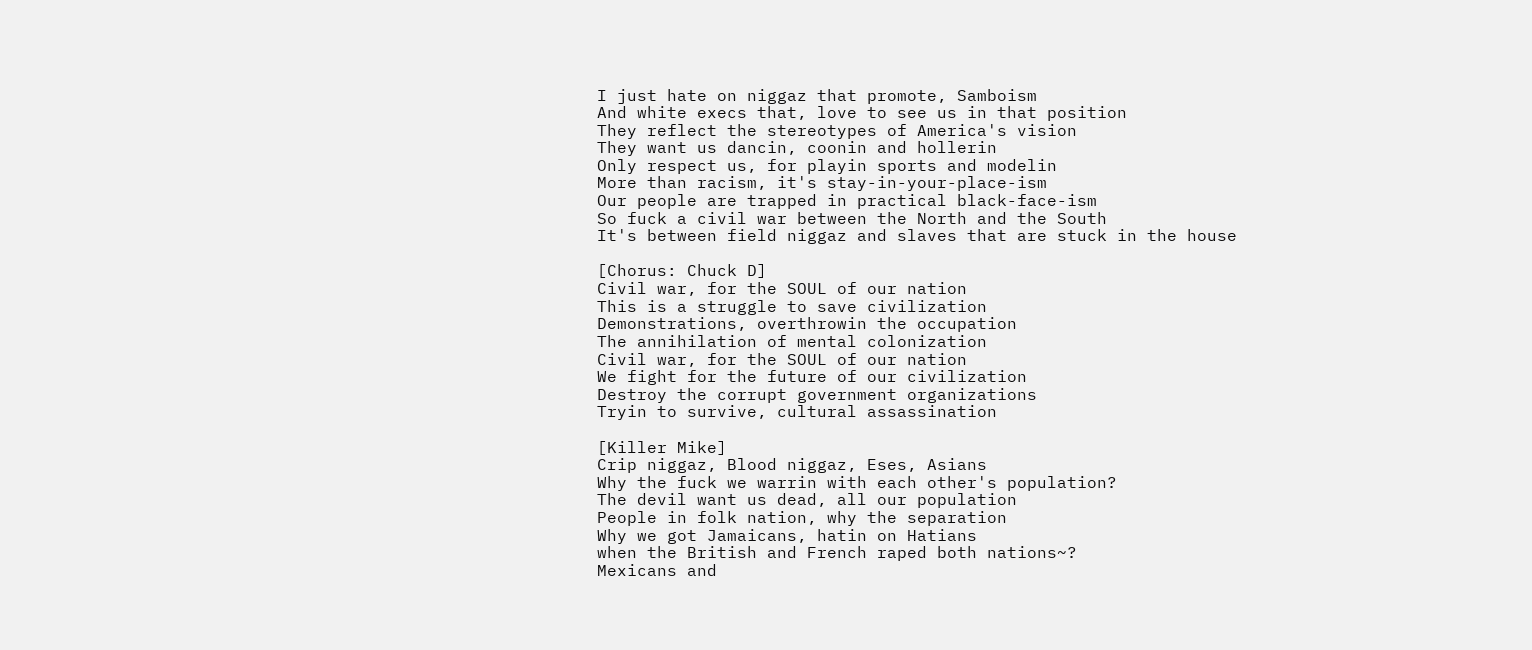I just hate on niggaz that promote, Samboism
And white execs that, love to see us in that position
They reflect the stereotypes of America's vision
They want us dancin, coonin and hollerin
Only respect us, for playin sports and modelin
More than racism, it's stay-in-your-place-ism
Our people are trapped in practical black-face-ism
So fuck a civil war between the North and the South
It's between field niggaz and slaves that are stuck in the house

[Chorus: Chuck D]
Civil war, for the SOUL of our nation
This is a struggle to save civilization
Demonstrations, overthrowin the occupation
The annihilation of mental colonization
Civil war, for the SOUL of our nation
We fight for the future of our civilization
Destroy the corrupt government organizations
Tryin to survive, cultural assassination

[Killer Mike]
Crip niggaz, Blood niggaz, Eses, Asians
Why the fuck we warrin with each other's population?
The devil want us dead, all our population
People in folk nation, why the separation
Why we got Jamaicans, hatin on Hatians
when the British and French raped both nations~?
Mexicans and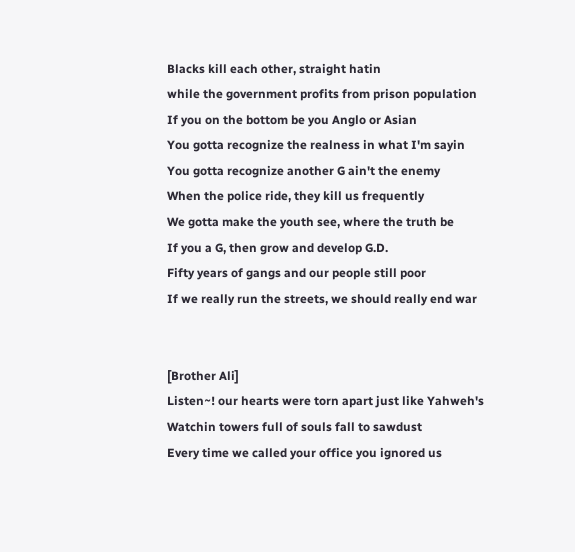Blacks kill each other, straight hatin
while the government profits from prison population
If you on the bottom be you Anglo or Asian
You gotta recognize the realness in what I'm sayin
You gotta recognize another G ain't the enemy
When the police ride, they kill us frequently
We gotta make the youth see, where the truth be
If you a G, then grow and develop G.D.
Fifty years of gangs and our people still poor
If we really run the streets, we should really end war


[Brother Ali]
Listen~! our hearts were torn apart just like Yahweh's
Watchin towers full of souls fall to sawdust
Every time we called your office you ignored us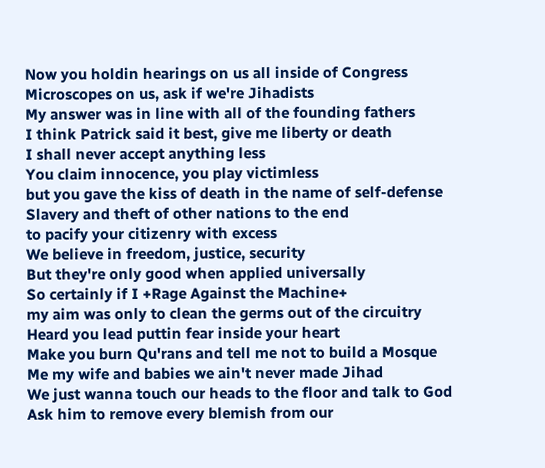Now you holdin hearings on us all inside of Congress
Microscopes on us, ask if we're Jihadists
My answer was in line with all of the founding fathers
I think Patrick said it best, give me liberty or death
I shall never accept anything less
You claim innocence, you play victimless
but you gave the kiss of death in the name of self-defense
Slavery and theft of other nations to the end
to pacify your citizenry with excess
We believe in freedom, justice, security
But they're only good when applied universally
So certainly if I +Rage Against the Machine+
my aim was only to clean the germs out of the circuitry
Heard you lead puttin fear inside your heart
Make you burn Qu'rans and tell me not to build a Mosque
Me my wife and babies we ain't never made Jihad
We just wanna touch our heads to the floor and talk to God
Ask him to remove every blemish from our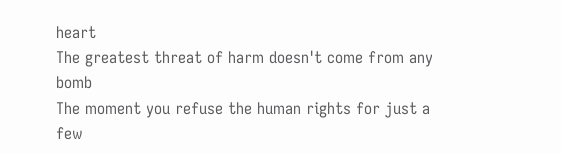heart
The greatest threat of harm doesn't come from any bomb
The moment you refuse the human rights for just a few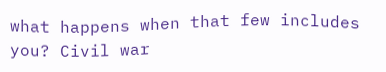what happens when that few includes you? Civil war